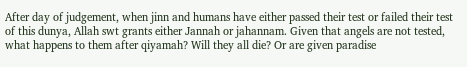After day of judgement, when jinn and humans have either passed their test or failed their test of this dunya, Allah swt grants either Jannah or jahannam. Given that angels are not tested, what happens to them after qiyamah? Will they all die? Or are given paradise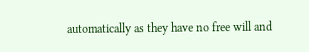automatically as they have no free will and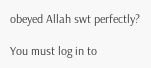obeyed Allah swt perfectly?

You must log in to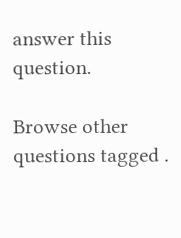answer this question.

Browse other questions tagged .